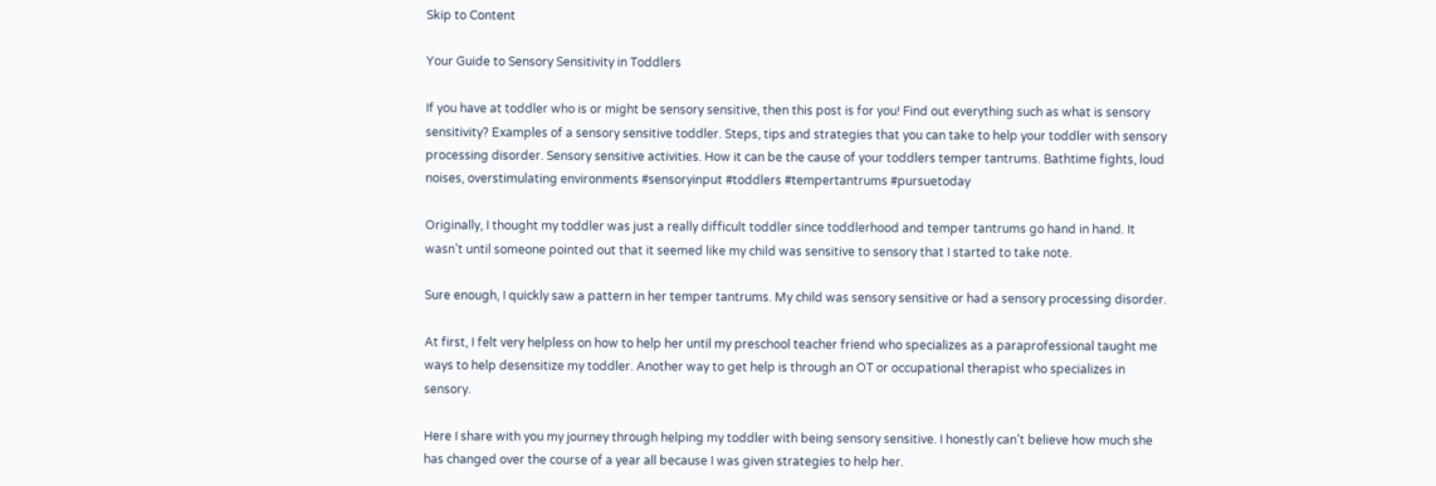Skip to Content

Your Guide to Sensory Sensitivity in Toddlers

If you have at toddler who is or might be sensory sensitive, then this post is for you! Find out everything such as what is sensory sensitivity? Examples of a sensory sensitive toddler. Steps, tips and strategies that you can take to help your toddler with sensory processing disorder. Sensory sensitive activities. How it can be the cause of your toddlers temper tantrums. Bathtime fights, loud noises, overstimulating environments #sensoryinput #toddlers #tempertantrums #pursuetoday

Originally, I thought my toddler was just a really difficult toddler since toddlerhood and temper tantrums go hand in hand. It wasn’t until someone pointed out that it seemed like my child was sensitive to sensory that I started to take note.

Sure enough, I quickly saw a pattern in her temper tantrums. My child was sensory sensitive or had a sensory processing disorder.

At first, I felt very helpless on how to help her until my preschool teacher friend who specializes as a paraprofessional taught me ways to help desensitize my toddler. Another way to get help is through an OT or occupational therapist who specializes in sensory.

Here I share with you my journey through helping my toddler with being sensory sensitive. I honestly can’t believe how much she has changed over the course of a year all because I was given strategies to help her.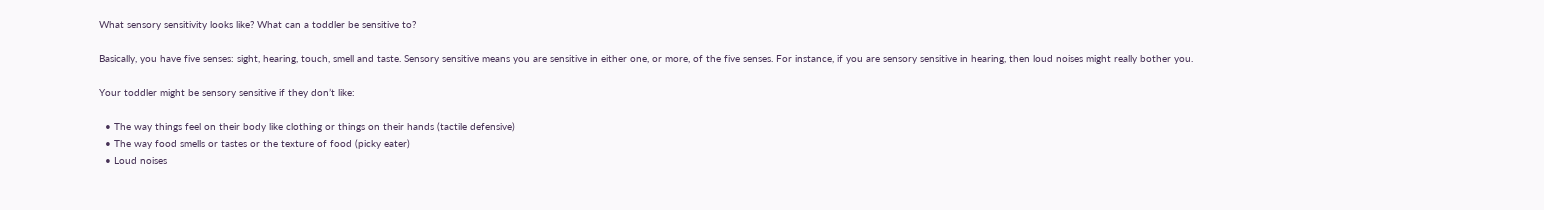What sensory sensitivity looks like? What can a toddler be sensitive to?

Basically, you have five senses: sight, hearing, touch, smell and taste. Sensory sensitive means you are sensitive in either one, or more, of the five senses. For instance, if you are sensory sensitive in hearing, then loud noises might really bother you.

Your toddler might be sensory sensitive if they don’t like:

  • The way things feel on their body like clothing or things on their hands (tactile defensive)
  • The way food smells or tastes or the texture of food (picky eater)
  • Loud noises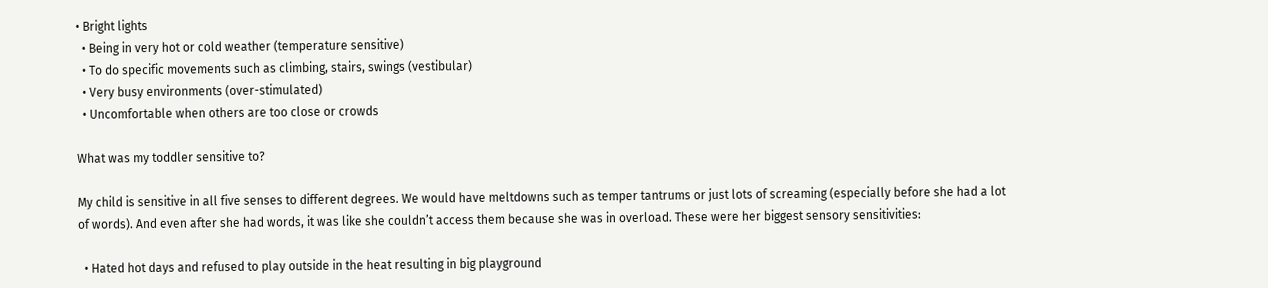• Bright lights
  • Being in very hot or cold weather (temperature sensitive)
  • To do specific movements such as climbing, stairs, swings (vestibular)
  • Very busy environments (over-stimulated)
  • Uncomfortable when others are too close or crowds

What was my toddler sensitive to?

My child is sensitive in all five senses to different degrees. We would have meltdowns such as temper tantrums or just lots of screaming (especially before she had a lot of words). And even after she had words, it was like she couldn’t access them because she was in overload. These were her biggest sensory sensitivities:

  • Hated hot days and refused to play outside in the heat resulting in big playground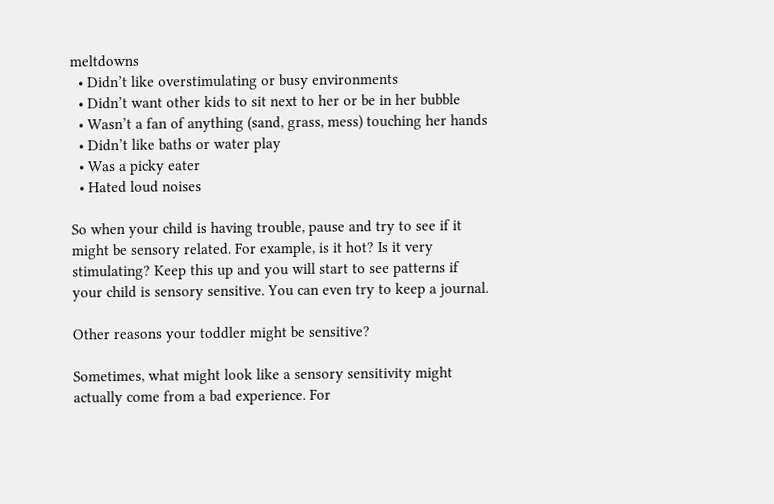meltdowns
  • Didn’t like overstimulating or busy environments
  • Didn’t want other kids to sit next to her or be in her bubble
  • Wasn’t a fan of anything (sand, grass, mess) touching her hands
  • Didn’t like baths or water play
  • Was a picky eater
  • Hated loud noises

So when your child is having trouble, pause and try to see if it might be sensory related. For example, is it hot? Is it very stimulating? Keep this up and you will start to see patterns if your child is sensory sensitive. You can even try to keep a journal.

Other reasons your toddler might be sensitive?

Sometimes, what might look like a sensory sensitivity might actually come from a bad experience. For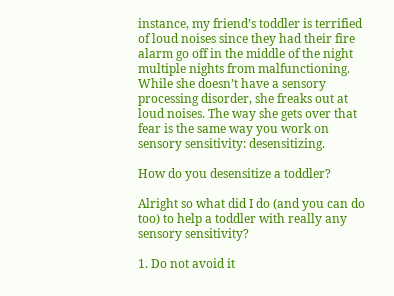instance, my friend’s toddler is terrified of loud noises since they had their fire alarm go off in the middle of the night multiple nights from malfunctioning. While she doesn’t have a sensory processing disorder, she freaks out at loud noises. The way she gets over that fear is the same way you work on sensory sensitivity: desensitizing.

How do you desensitize a toddler?

Alright so what did I do (and you can do too) to help a toddler with really any sensory sensitivity?

1. Do not avoid it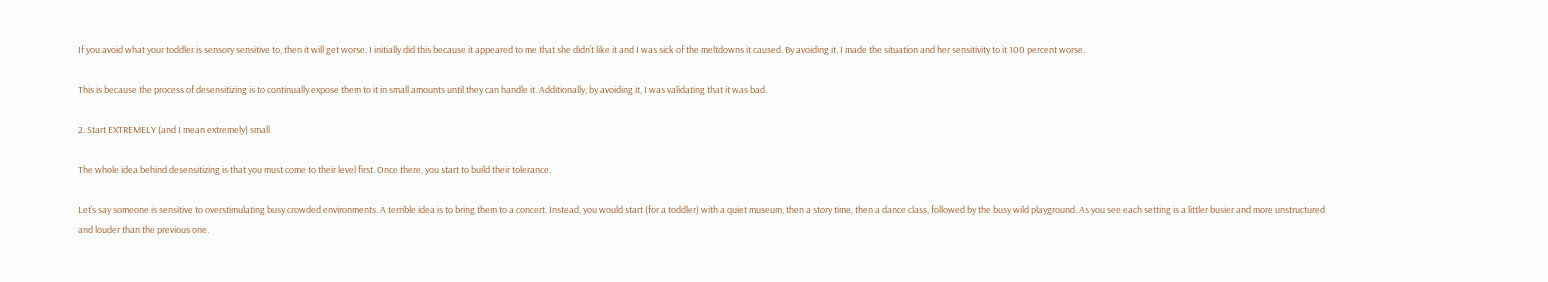If you avoid what your toddler is sensory sensitive to, then it will get worse. I initially did this because it appeared to me that she didn’t like it and I was sick of the meltdowns it caused. By avoiding it, I made the situation and her sensitivity to it 100 percent worse.

This is because the process of desensitizing is to continually expose them to it in small amounts until they can handle it. Additionally, by avoiding it, I was validating that it was bad.

2. Start EXTREMELY (and I mean extremely) small

The whole idea behind desensitizing is that you must come to their level first. Once there, you start to build their tolerance.

Let’s say someone is sensitive to overstimulating busy crowded environments. A terrible idea is to bring them to a concert. Instead, you would start (for a toddler) with a quiet museum, then a story time, then a dance class, followed by the busy wild playground. As you see each setting is a littler busier and more unstructured and louder than the previous one.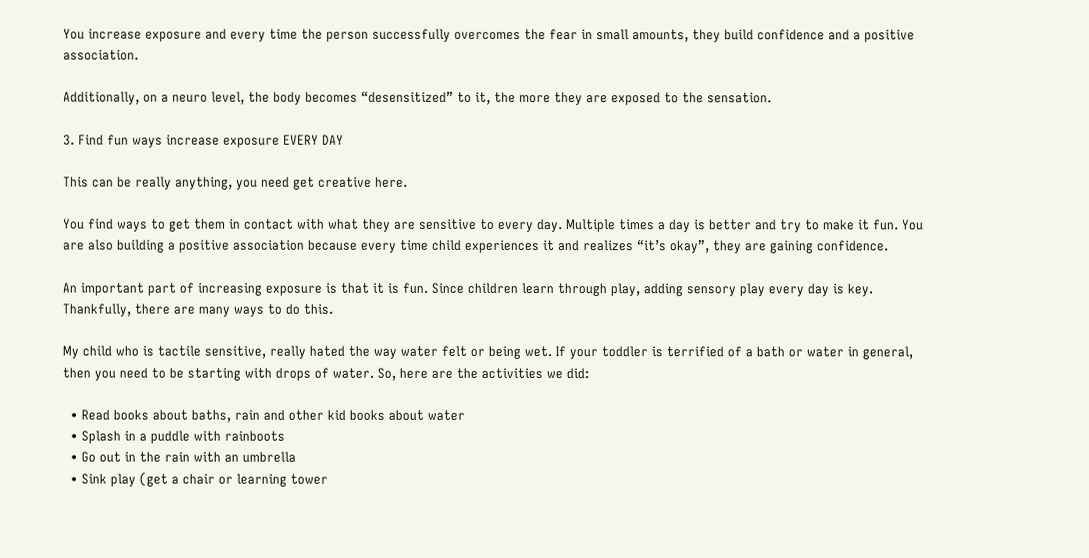You increase exposure and every time the person successfully overcomes the fear in small amounts, they build confidence and a positive association.

Additionally, on a neuro level, the body becomes “desensitized” to it, the more they are exposed to the sensation.

3. Find fun ways increase exposure EVERY DAY

This can be really anything, you need get creative here.

You find ways to get them in contact with what they are sensitive to every day. Multiple times a day is better and try to make it fun. You are also building a positive association because every time child experiences it and realizes “it’s okay”, they are gaining confidence.

An important part of increasing exposure is that it is fun. Since children learn through play, adding sensory play every day is key. Thankfully, there are many ways to do this.

My child who is tactile sensitive, really hated the way water felt or being wet. If your toddler is terrified of a bath or water in general, then you need to be starting with drops of water. So, here are the activities we did:

  • Read books about baths, rain and other kid books about water
  • Splash in a puddle with rainboots
  • Go out in the rain with an umbrella
  • Sink play (get a chair or learning tower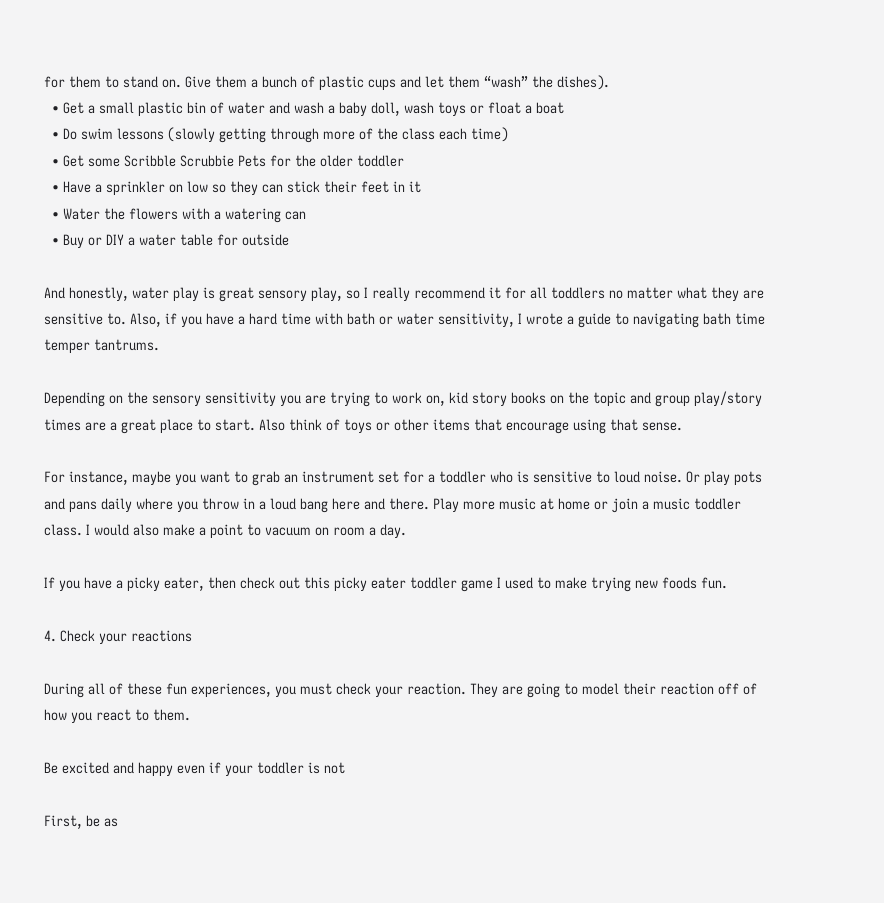for them to stand on. Give them a bunch of plastic cups and let them “wash” the dishes).
  • Get a small plastic bin of water and wash a baby doll, wash toys or float a boat
  • Do swim lessons (slowly getting through more of the class each time)
  • Get some Scribble Scrubbie Pets for the older toddler
  • Have a sprinkler on low so they can stick their feet in it
  • Water the flowers with a watering can
  • Buy or DIY a water table for outside

And honestly, water play is great sensory play, so I really recommend it for all toddlers no matter what they are sensitive to. Also, if you have a hard time with bath or water sensitivity, I wrote a guide to navigating bath time temper tantrums.

Depending on the sensory sensitivity you are trying to work on, kid story books on the topic and group play/story times are a great place to start. Also think of toys or other items that encourage using that sense.

For instance, maybe you want to grab an instrument set for a toddler who is sensitive to loud noise. Or play pots and pans daily where you throw in a loud bang here and there. Play more music at home or join a music toddler class. I would also make a point to vacuum on room a day.

If you have a picky eater, then check out this picky eater toddler game I used to make trying new foods fun.

4. Check your reactions

During all of these fun experiences, you must check your reaction. They are going to model their reaction off of how you react to them.

Be excited and happy even if your toddler is not

First, be as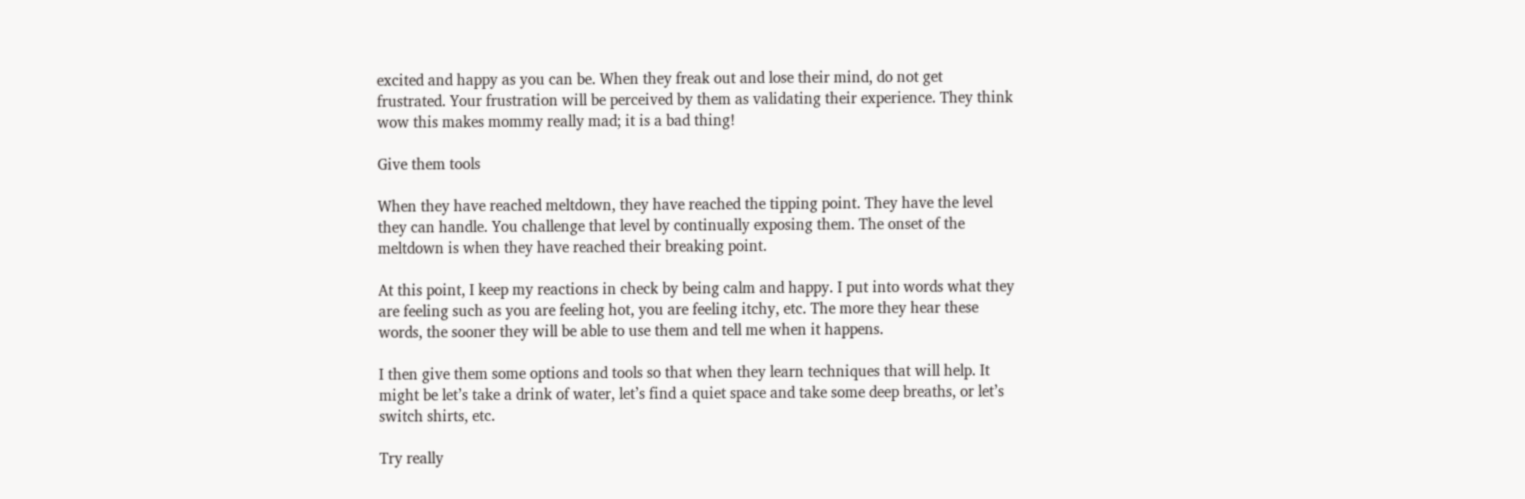excited and happy as you can be. When they freak out and lose their mind, do not get frustrated. Your frustration will be perceived by them as validating their experience. They think wow this makes mommy really mad; it is a bad thing!

Give them tools

When they have reached meltdown, they have reached the tipping point. They have the level they can handle. You challenge that level by continually exposing them. The onset of the meltdown is when they have reached their breaking point.

At this point, I keep my reactions in check by being calm and happy. I put into words what they are feeling such as you are feeling hot, you are feeling itchy, etc. The more they hear these words, the sooner they will be able to use them and tell me when it happens.

I then give them some options and tools so that when they learn techniques that will help. It might be let’s take a drink of water, let’s find a quiet space and take some deep breaths, or let’s switch shirts, etc.

Try really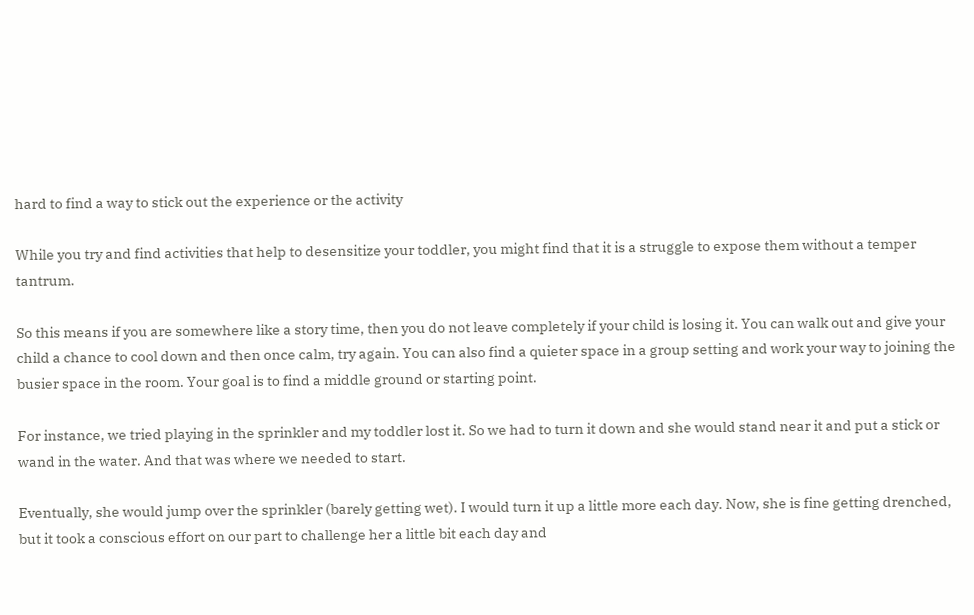hard to find a way to stick out the experience or the activity

While you try and find activities that help to desensitize your toddler, you might find that it is a struggle to expose them without a temper tantrum.

So this means if you are somewhere like a story time, then you do not leave completely if your child is losing it. You can walk out and give your child a chance to cool down and then once calm, try again. You can also find a quieter space in a group setting and work your way to joining the busier space in the room. Your goal is to find a middle ground or starting point.

For instance, we tried playing in the sprinkler and my toddler lost it. So we had to turn it down and she would stand near it and put a stick or wand in the water. And that was where we needed to start.

Eventually, she would jump over the sprinkler (barely getting wet). I would turn it up a little more each day. Now, she is fine getting drenched, but it took a conscious effort on our part to challenge her a little bit each day and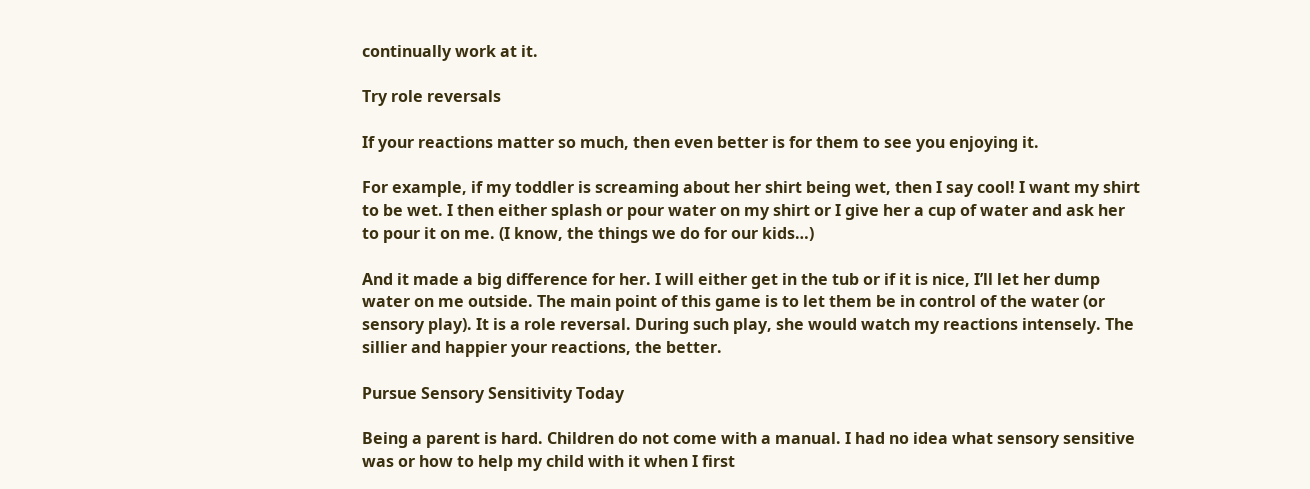continually work at it.

Try role reversals

If your reactions matter so much, then even better is for them to see you enjoying it.

For example, if my toddler is screaming about her shirt being wet, then I say cool! I want my shirt to be wet. I then either splash or pour water on my shirt or I give her a cup of water and ask her to pour it on me. (I know, the things we do for our kids…)

And it made a big difference for her. I will either get in the tub or if it is nice, I’ll let her dump water on me outside. The main point of this game is to let them be in control of the water (or sensory play). It is a role reversal. During such play, she would watch my reactions intensely. The sillier and happier your reactions, the better.

Pursue Sensory Sensitivity Today

Being a parent is hard. Children do not come with a manual. I had no idea what sensory sensitive was or how to help my child with it when I first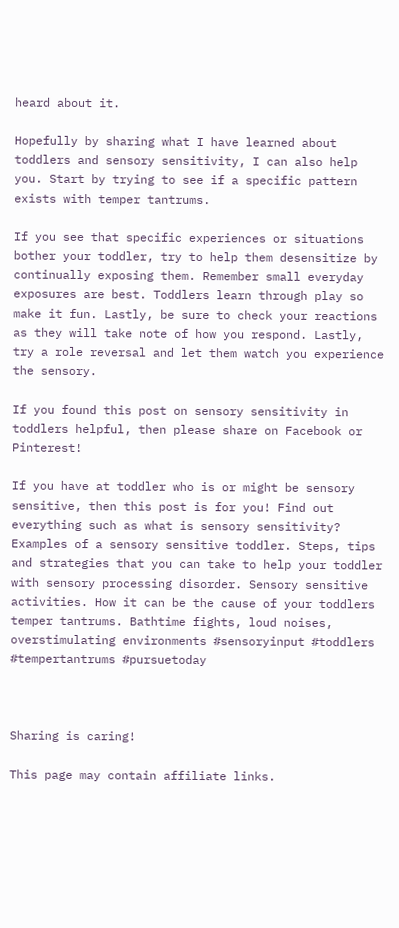heard about it.

Hopefully by sharing what I have learned about toddlers and sensory sensitivity, I can also help you. Start by trying to see if a specific pattern exists with temper tantrums.

If you see that specific experiences or situations bother your toddler, try to help them desensitize by continually exposing them. Remember small everyday exposures are best. Toddlers learn through play so make it fun. Lastly, be sure to check your reactions as they will take note of how you respond. Lastly, try a role reversal and let them watch you experience the sensory.

If you found this post on sensory sensitivity in toddlers helpful, then please share on Facebook or Pinterest!

If you have at toddler who is or might be sensory sensitive, then this post is for you! Find out everything such as what is sensory sensitivity? Examples of a sensory sensitive toddler. Steps, tips and strategies that you can take to help your toddler with sensory processing disorder. Sensory sensitive activities. How it can be the cause of your toddlers temper tantrums. Bathtime fights, loud noises, overstimulating environments #sensoryinput #toddlers #tempertantrums #pursuetoday



Sharing is caring!

This page may contain affiliate links.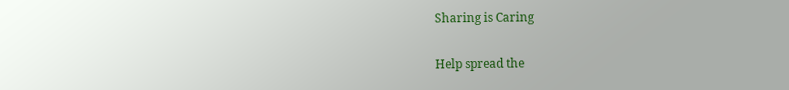Sharing is Caring

Help spread the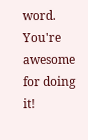word. You're awesome for doing it!